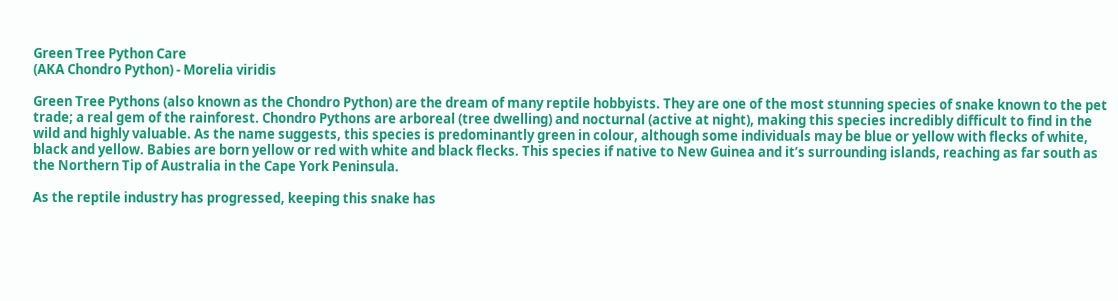Green Tree Python Care
(AKA Chondro Python) - Morelia viridis

Green Tree Pythons (also known as the Chondro Python) are the dream of many reptile hobbyists. They are one of the most stunning species of snake known to the pet trade; a real gem of the rainforest. Chondro Pythons are arboreal (tree dwelling) and nocturnal (active at night), making this species incredibly difficult to find in the wild and highly valuable. As the name suggests, this species is predominantly green in colour, although some individuals may be blue or yellow with flecks of white, black and yellow. Babies are born yellow or red with white and black flecks. This species if native to New Guinea and it’s surrounding islands, reaching as far south as the Northern Tip of Australia in the Cape York Peninsula.

As the reptile industry has progressed, keeping this snake has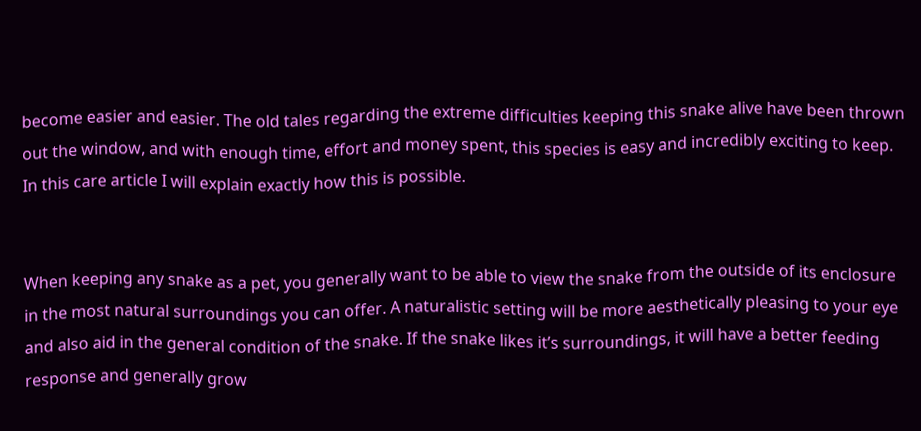become easier and easier. The old tales regarding the extreme difficulties keeping this snake alive have been thrown out the window, and with enough time, effort and money spent, this species is easy and incredibly exciting to keep. In this care article I will explain exactly how this is possible.


When keeping any snake as a pet, you generally want to be able to view the snake from the outside of its enclosure in the most natural surroundings you can offer. A naturalistic setting will be more aesthetically pleasing to your eye and also aid in the general condition of the snake. If the snake likes it’s surroundings, it will have a better feeding response and generally grow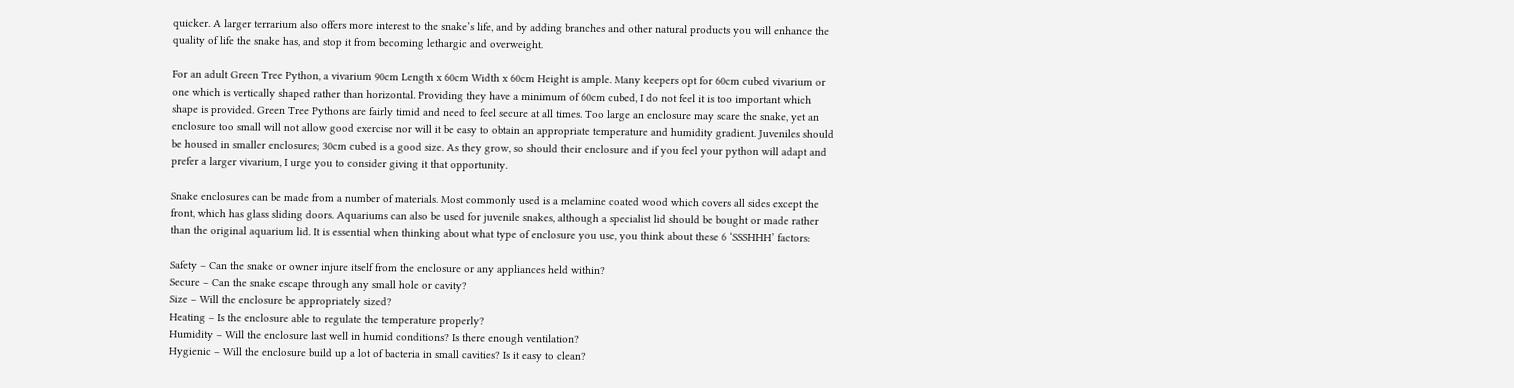quicker. A larger terrarium also offers more interest to the snake’s life, and by adding branches and other natural products you will enhance the quality of life the snake has, and stop it from becoming lethargic and overweight.

For an adult Green Tree Python, a vivarium 90cm Length x 60cm Width x 60cm Height is ample. Many keepers opt for 60cm cubed vivarium or one which is vertically shaped rather than horizontal. Providing they have a minimum of 60cm cubed, I do not feel it is too important which shape is provided. Green Tree Pythons are fairly timid and need to feel secure at all times. Too large an enclosure may scare the snake, yet an enclosure too small will not allow good exercise nor will it be easy to obtain an appropriate temperature and humidity gradient. Juveniles should be housed in smaller enclosures; 30cm cubed is a good size. As they grow, so should their enclosure and if you feel your python will adapt and prefer a larger vivarium, I urge you to consider giving it that opportunity.

Snake enclosures can be made from a number of materials. Most commonly used is a melamine coated wood which covers all sides except the front, which has glass sliding doors. Aquariums can also be used for juvenile snakes, although a specialist lid should be bought or made rather than the original aquarium lid. It is essential when thinking about what type of enclosure you use, you think about these 6 ‘SSSHHH’ factors:

Safety – Can the snake or owner injure itself from the enclosure or any appliances held within?
Secure – Can the snake escape through any small hole or cavity?
Size – Will the enclosure be appropriately sized?
Heating – Is the enclosure able to regulate the temperature properly?
Humidity – Will the enclosure last well in humid conditions? Is there enough ventilation?
Hygienic – Will the enclosure build up a lot of bacteria in small cavities? Is it easy to clean?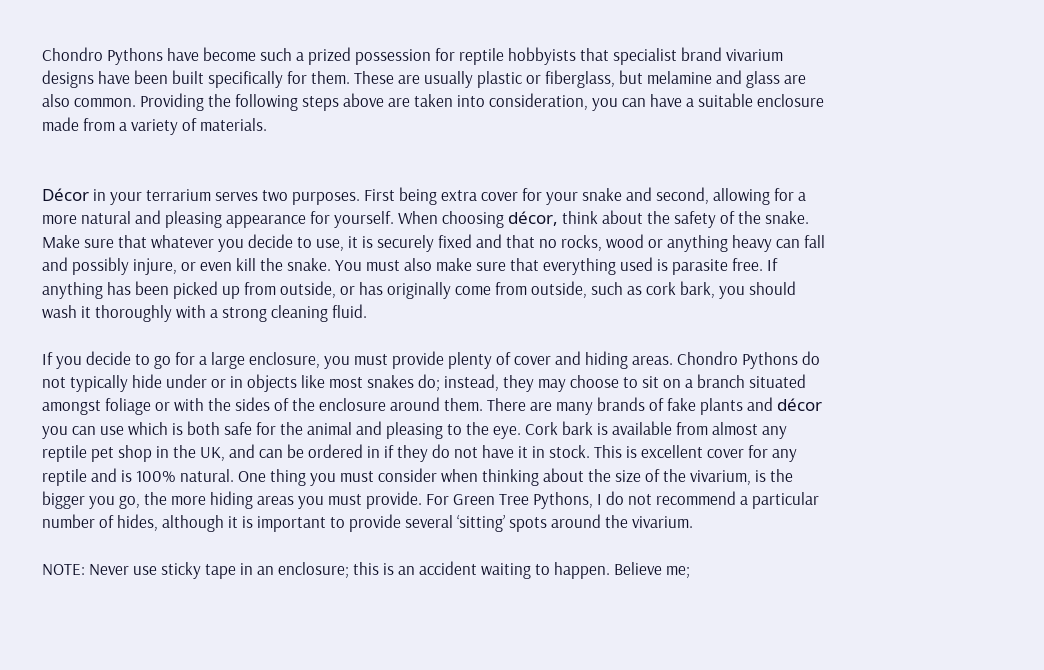Chondro Pythons have become such a prized possession for reptile hobbyists that specialist brand vivarium designs have been built specifically for them. These are usually plastic or fiberglass, but melamine and glass are also common. Providing the following steps above are taken into consideration, you can have a suitable enclosure made from a variety of materials.


Décor in your terrarium serves two purposes. First being extra cover for your snake and second, allowing for a more natural and pleasing appearance for yourself. When choosing décor, think about the safety of the snake. Make sure that whatever you decide to use, it is securely fixed and that no rocks, wood or anything heavy can fall and possibly injure, or even kill the snake. You must also make sure that everything used is parasite free. If anything has been picked up from outside, or has originally come from outside, such as cork bark, you should wash it thoroughly with a strong cleaning fluid.

If you decide to go for a large enclosure, you must provide plenty of cover and hiding areas. Chondro Pythons do not typically hide under or in objects like most snakes do; instead, they may choose to sit on a branch situated amongst foliage or with the sides of the enclosure around them. There are many brands of fake plants and décor you can use which is both safe for the animal and pleasing to the eye. Cork bark is available from almost any reptile pet shop in the UK, and can be ordered in if they do not have it in stock. This is excellent cover for any reptile and is 100% natural. One thing you must consider when thinking about the size of the vivarium, is the bigger you go, the more hiding areas you must provide. For Green Tree Pythons, I do not recommend a particular number of hides, although it is important to provide several ‘sitting’ spots around the vivarium.

NOTE: Never use sticky tape in an enclosure; this is an accident waiting to happen. Believe me;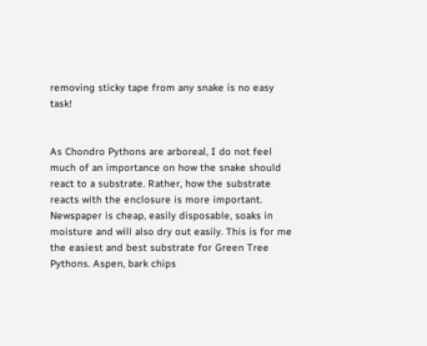removing sticky tape from any snake is no easy task!


As Chondro Pythons are arboreal, I do not feel much of an importance on how the snake should react to a substrate. Rather, how the substrate reacts with the enclosure is more important. Newspaper is cheap, easily disposable, soaks in moisture and will also dry out easily. This is for me the easiest and best substrate for Green Tree Pythons. Aspen, bark chips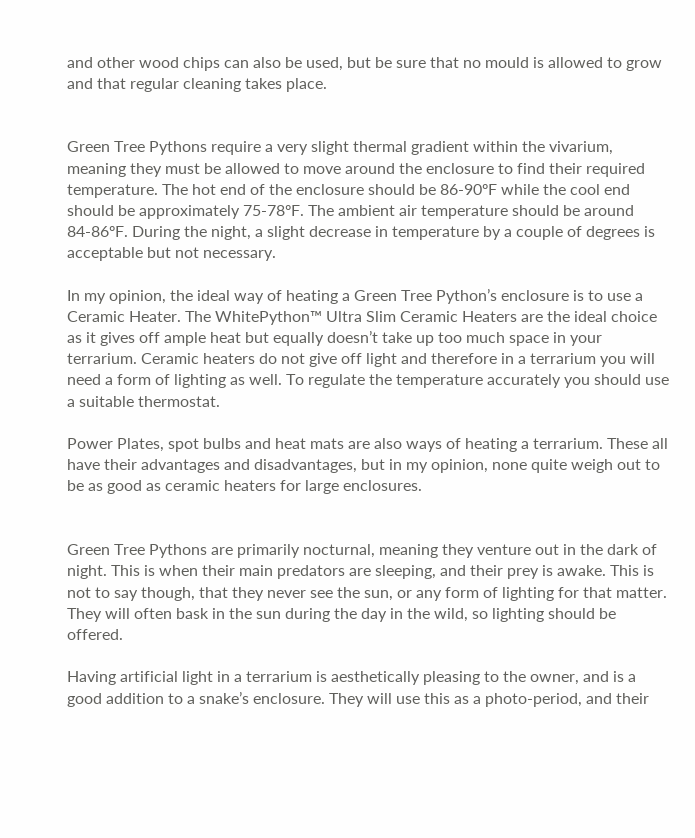and other wood chips can also be used, but be sure that no mould is allowed to grow and that regular cleaning takes place.


Green Tree Pythons require a very slight thermal gradient within the vivarium, meaning they must be allowed to move around the enclosure to find their required temperature. The hot end of the enclosure should be 86-90ºF while the cool end should be approximately 75-78ºF. The ambient air temperature should be around 84-86ºF. During the night, a slight decrease in temperature by a couple of degrees is acceptable but not necessary.

In my opinion, the ideal way of heating a Green Tree Python’s enclosure is to use a Ceramic Heater. The WhitePython™ Ultra Slim Ceramic Heaters are the ideal choice as it gives off ample heat but equally doesn’t take up too much space in your terrarium. Ceramic heaters do not give off light and therefore in a terrarium you will need a form of lighting as well. To regulate the temperature accurately you should use a suitable thermostat.

Power Plates, spot bulbs and heat mats are also ways of heating a terrarium. These all have their advantages and disadvantages, but in my opinion, none quite weigh out to be as good as ceramic heaters for large enclosures.


Green Tree Pythons are primarily nocturnal, meaning they venture out in the dark of night. This is when their main predators are sleeping, and their prey is awake. This is not to say though, that they never see the sun, or any form of lighting for that matter. They will often bask in the sun during the day in the wild, so lighting should be offered.

Having artificial light in a terrarium is aesthetically pleasing to the owner, and is a good addition to a snake’s enclosure. They will use this as a photo-period, and their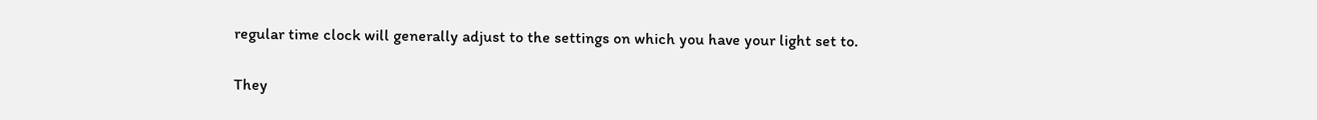regular time clock will generally adjust to the settings on which you have your light set to.

They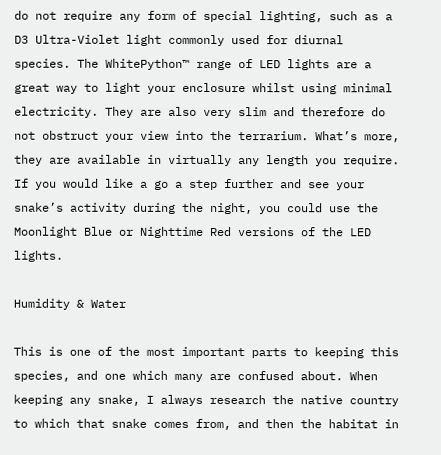do not require any form of special lighting, such as a D3 Ultra-Violet light commonly used for diurnal species. The WhitePython™ range of LED lights are a great way to light your enclosure whilst using minimal electricity. They are also very slim and therefore do not obstruct your view into the terrarium. What’s more, they are available in virtually any length you require. If you would like a go a step further and see your snake’s activity during the night, you could use the Moonlight Blue or Nighttime Red versions of the LED lights.

Humidity & Water

This is one of the most important parts to keeping this species, and one which many are confused about. When keeping any snake, I always research the native country to which that snake comes from, and then the habitat in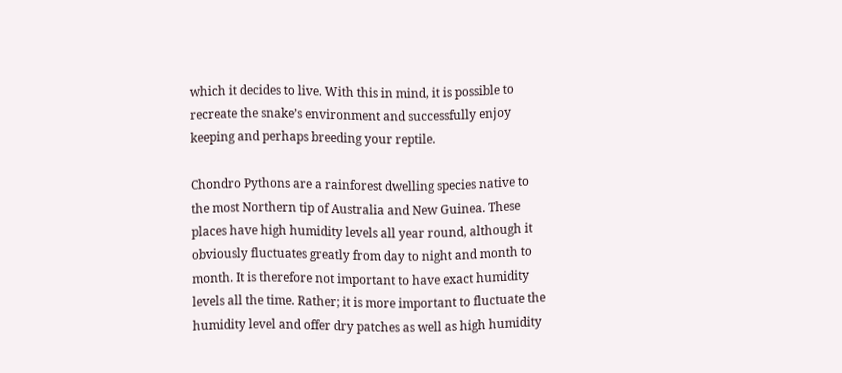which it decides to live. With this in mind, it is possible to recreate the snake’s environment and successfully enjoy keeping and perhaps breeding your reptile.

Chondro Pythons are a rainforest dwelling species native to the most Northern tip of Australia and New Guinea. These places have high humidity levels all year round, although it obviously fluctuates greatly from day to night and month to month. It is therefore not important to have exact humidity levels all the time. Rather; it is more important to fluctuate the humidity level and offer dry patches as well as high humidity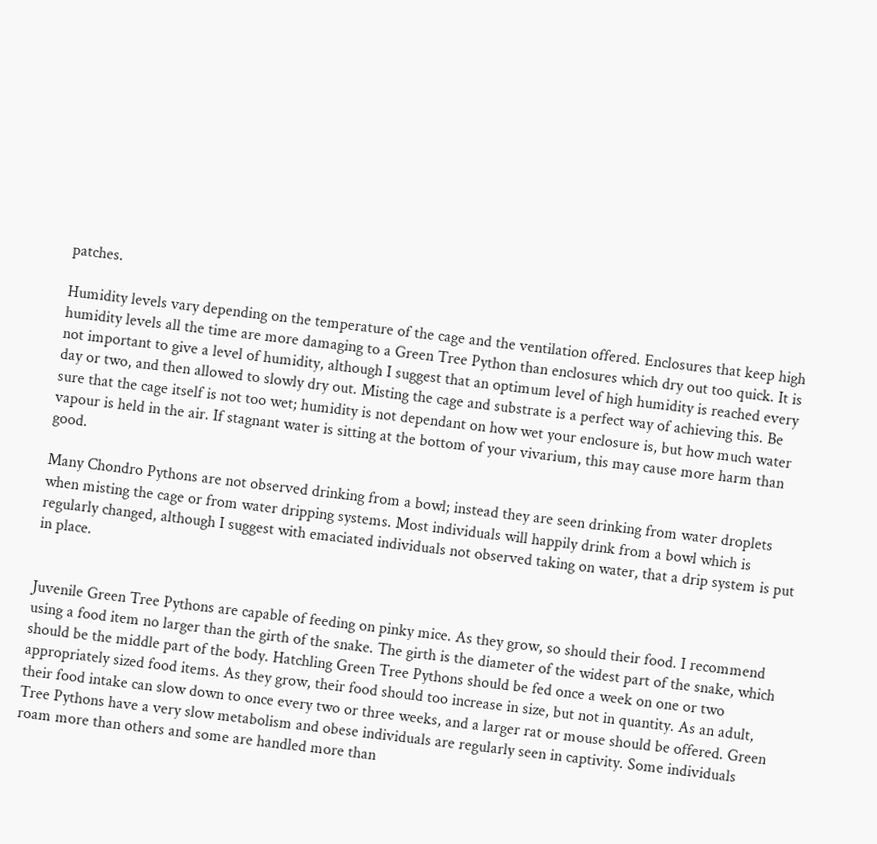patches.

Humidity levels vary depending on the temperature of the cage and the ventilation offered. Enclosures that keep high humidity levels all the time are more damaging to a Green Tree Python than enclosures which dry out too quick. It is not important to give a level of humidity, although I suggest that an optimum level of high humidity is reached every day or two, and then allowed to slowly dry out. Misting the cage and substrate is a perfect way of achieving this. Be sure that the cage itself is not too wet; humidity is not dependant on how wet your enclosure is, but how much water vapour is held in the air. If stagnant water is sitting at the bottom of your vivarium, this may cause more harm than good.

Many Chondro Pythons are not observed drinking from a bowl; instead they are seen drinking from water droplets when misting the cage or from water dripping systems. Most individuals will happily drink from a bowl which is regularly changed, although I suggest with emaciated individuals not observed taking on water, that a drip system is put in place.


Juvenile Green Tree Pythons are capable of feeding on pinky mice. As they grow, so should their food. I recommend using a food item no larger than the girth of the snake. The girth is the diameter of the widest part of the snake, which should be the middle part of the body. Hatchling Green Tree Pythons should be fed once a week on one or two appropriately sized food items. As they grow, their food should too increase in size, but not in quantity. As an adult, their food intake can slow down to once every two or three weeks, and a larger rat or mouse should be offered. Green Tree Pythons have a very slow metabolism and obese individuals are regularly seen in captivity. Some individuals roam more than others and some are handled more than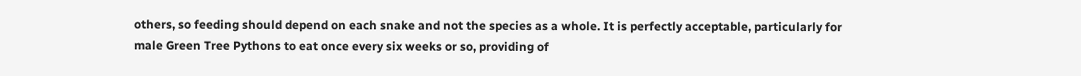others, so feeding should depend on each snake and not the species as a whole. It is perfectly acceptable, particularly for male Green Tree Pythons to eat once every six weeks or so, providing of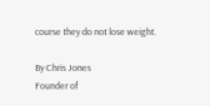course they do not lose weight.

By Chris Jones
Founder of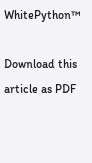WhitePython™

Download this article as PDF